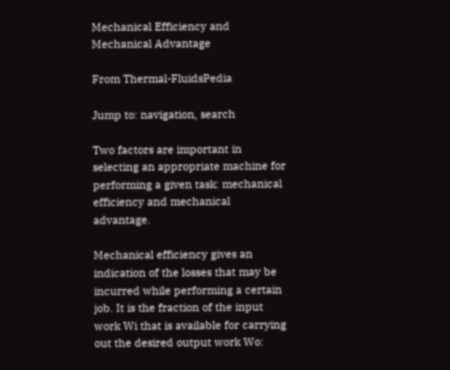Mechanical Efficiency and Mechanical Advantage

From Thermal-FluidsPedia

Jump to: navigation, search

Two factors are important in selecting an appropriate machine for performing a given task: mechanical efficiency and mechanical advantage.

Mechanical efficiency gives an indication of the losses that may be incurred while performing a certain job. It is the fraction of the input work Wi that is available for carrying out the desired output work Wo: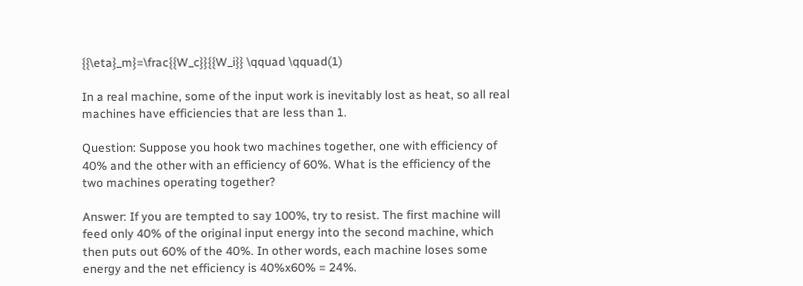{{\eta}_m}=\frac{{W_c}}{{W_i}} \qquad \qquad(1)

In a real machine, some of the input work is inevitably lost as heat, so all real machines have efficiencies that are less than 1.

Question: Suppose you hook two machines together, one with efficiency of 40% and the other with an efficiency of 60%. What is the efficiency of the two machines operating together?

Answer: If you are tempted to say 100%, try to resist. The first machine will feed only 40% of the original input energy into the second machine, which then puts out 60% of the 40%. In other words, each machine loses some energy and the net efficiency is 40%x60% = 24%.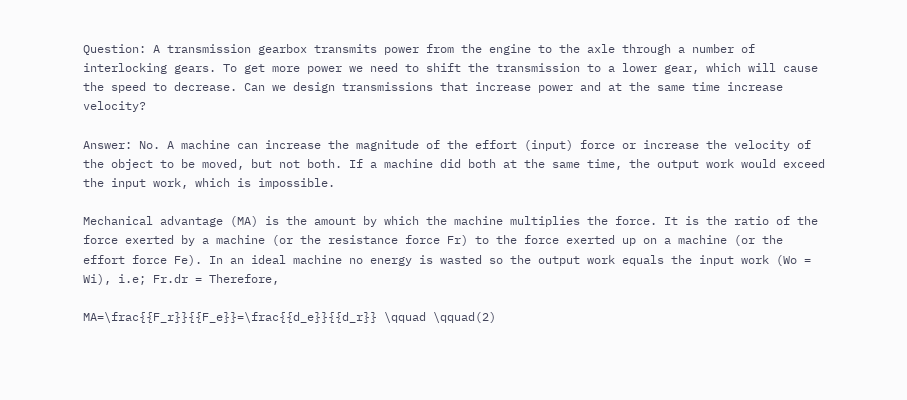Question: A transmission gearbox transmits power from the engine to the axle through a number of interlocking gears. To get more power we need to shift the transmission to a lower gear, which will cause the speed to decrease. Can we design transmissions that increase power and at the same time increase velocity?

Answer: No. A machine can increase the magnitude of the effort (input) force or increase the velocity of the object to be moved, but not both. If a machine did both at the same time, the output work would exceed the input work, which is impossible.

Mechanical advantage (MA) is the amount by which the machine multiplies the force. It is the ratio of the force exerted by a machine (or the resistance force Fr) to the force exerted up on a machine (or the effort force Fe). In an ideal machine no energy is wasted so the output work equals the input work (Wo = Wi), i.e; Fr.dr = Therefore,

MA=\frac{{F_r}}{{F_e}}=\frac{{d_e}}{{d_r}} \qquad \qquad(2)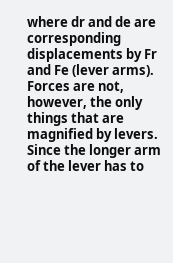where dr and de are corresponding displacements by Fr and Fe (lever arms). Forces are not, however, the only things that are magnified by levers. Since the longer arm of the lever has to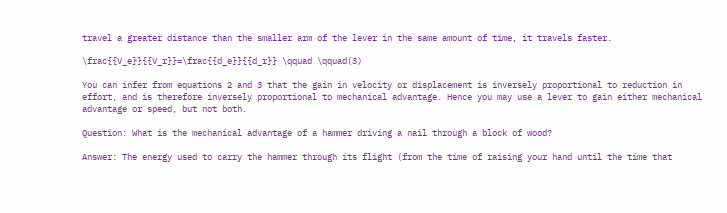travel a greater distance than the smaller arm of the lever in the same amount of time, it travels faster.

\frac{{V_e}}{{V_r}}=\frac{{d_e}}{{d_r}} \qquad \qquad(3)

You can infer from equations 2 and 3 that the gain in velocity or displacement is inversely proportional to reduction in effort, and is therefore inversely proportional to mechanical advantage. Hence you may use a lever to gain either mechanical advantage or speed, but not both.

Question: What is the mechanical advantage of a hammer driving a nail through a block of wood?

Answer: The energy used to carry the hammer through its flight (from the time of raising your hand until the time that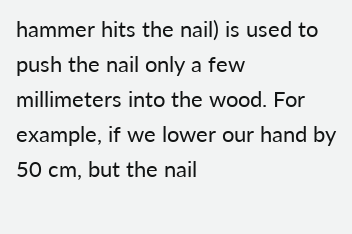hammer hits the nail) is used to push the nail only a few millimeters into the wood. For example, if we lower our hand by 50 cm, but the nail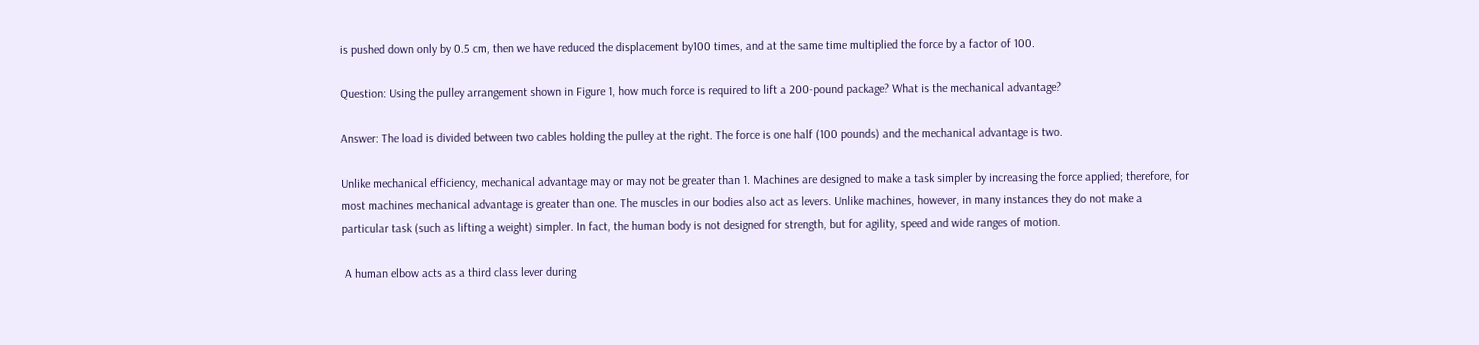is pushed down only by 0.5 cm, then we have reduced the displacement by100 times, and at the same time multiplied the force by a factor of 100.

Question: Using the pulley arrangement shown in Figure 1, how much force is required to lift a 200-pound package? What is the mechanical advantage?

Answer: The load is divided between two cables holding the pulley at the right. The force is one half (100 pounds) and the mechanical advantage is two.

Unlike mechanical efficiency, mechanical advantage may or may not be greater than 1. Machines are designed to make a task simpler by increasing the force applied; therefore, for most machines mechanical advantage is greater than one. The muscles in our bodies also act as levers. Unlike machines, however, in many instances they do not make a particular task (such as lifting a weight) simpler. In fact, the human body is not designed for strength, but for agility, speed and wide ranges of motion.

 A human elbow acts as a third class lever during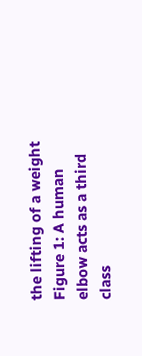the lifting of a weight
Figure 1: A human elbow acts as a third class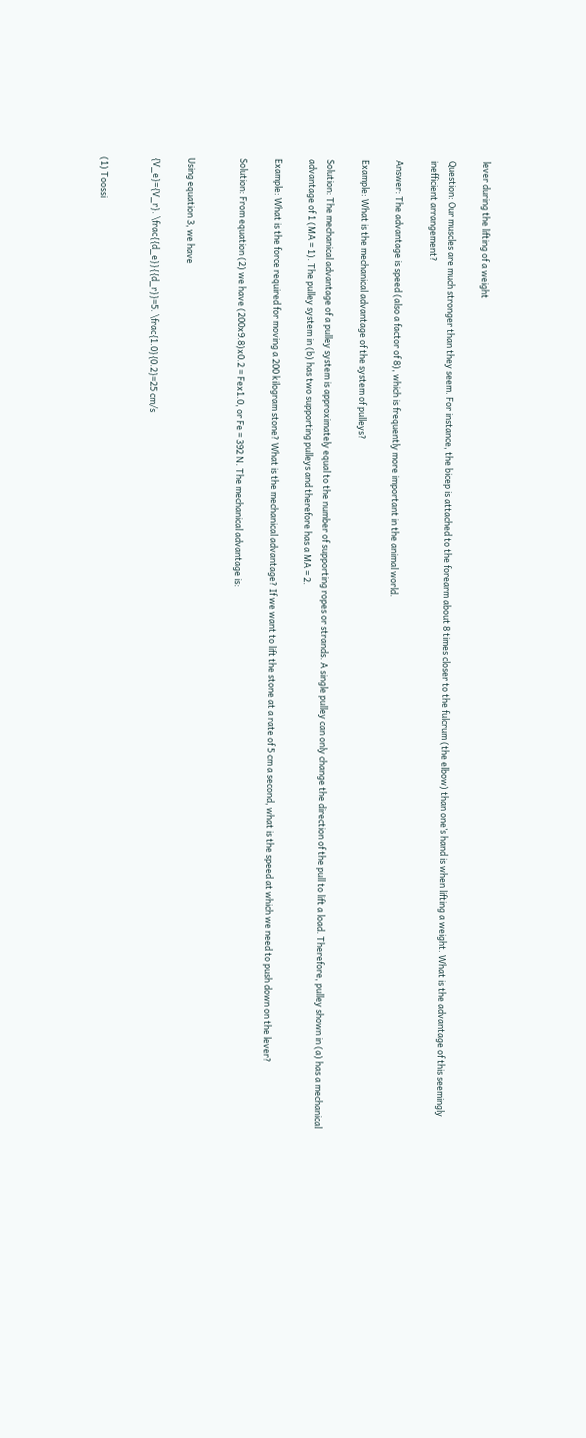lever during the lifting of a weight

Question: Our muscles are much stronger than they seem. For instance, the bicep is attached to the forearm about 8 times closer to the fulcrum (the elbow) than one’s hand is when lifting a weight. What is the advantage of this seemingly inefficient arrangement?

Answer: The advantage is speed (also a factor of 8), which is frequently more important in the animal world.

Example: What is the mechanical advantage of the system of pulleys?

Solution: The mechanical advantage of a pulley system is approximately equal to the number of supporting ropes or strands. A single pulley can only change the direction of the pull to lift a load. Therefore, pulley shown in (a) has a mechanical advantage of 1 (MA = 1). The pulley system in (b) has two supporting pulleys and therefore has a MA = 2.

Example: What is the force required for moving a 200 kilogram stone? What is the mechanical advantage? If we want to lift the stone at a rate of 5 cm a second, what is the speed at which we need to push down on the lever?

Solution: From equation (2) we have (200x9.8)x0.2 = Fex1.0, or Fe = 392 N. The mechanical advantage is:


Using equation 3, we have

{V_e}={V_r}. \frac{{d_e}}{{d_r}}=5. \frac{1.0}{0.2}=25 cm/s


(1) Toossi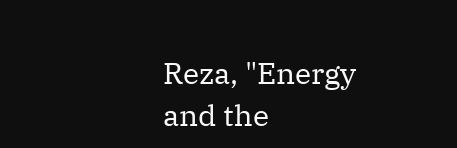Reza, "Energy and the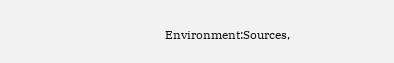Environment:Sources,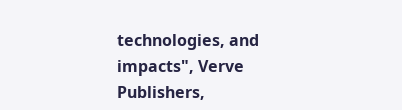technologies, and impacts", Verve Publishers,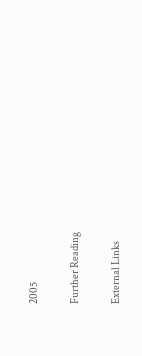2005

Further Reading

External Links